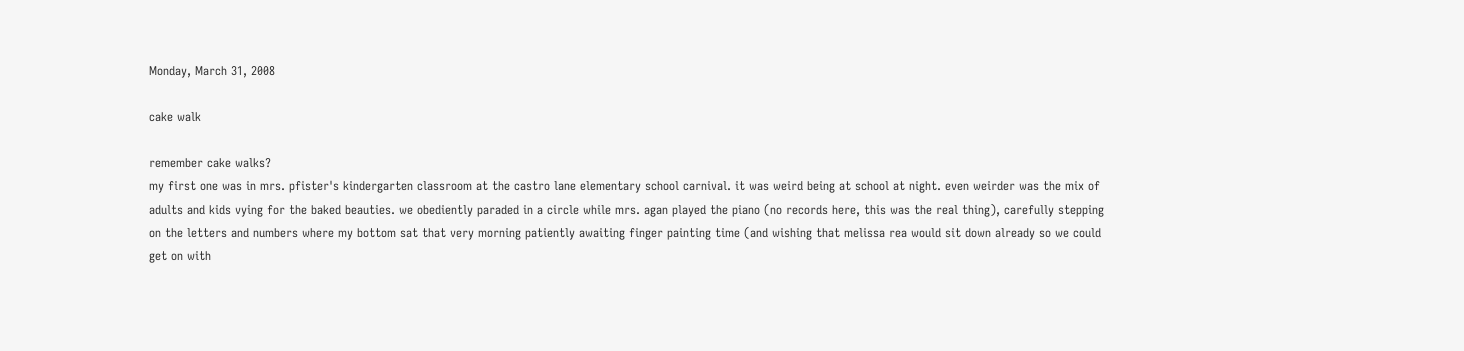Monday, March 31, 2008

cake walk

remember cake walks?
my first one was in mrs. pfister's kindergarten classroom at the castro lane elementary school carnival. it was weird being at school at night. even weirder was the mix of adults and kids vying for the baked beauties. we obediently paraded in a circle while mrs. agan played the piano (no records here, this was the real thing), carefully stepping on the letters and numbers where my bottom sat that very morning patiently awaiting finger painting time (and wishing that melissa rea would sit down already so we could get on with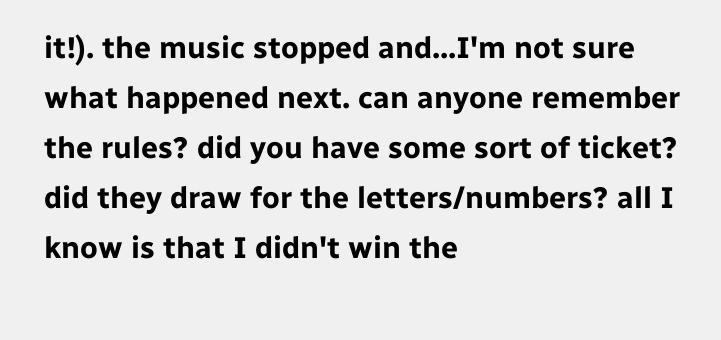it!). the music stopped and...I'm not sure what happened next. can anyone remember the rules? did you have some sort of ticket? did they draw for the letters/numbers? all I know is that I didn't win the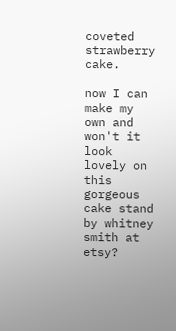coveted strawberry cake.

now I can make my own and won't it look lovely on this gorgeous cake stand by whitney smith at etsy?